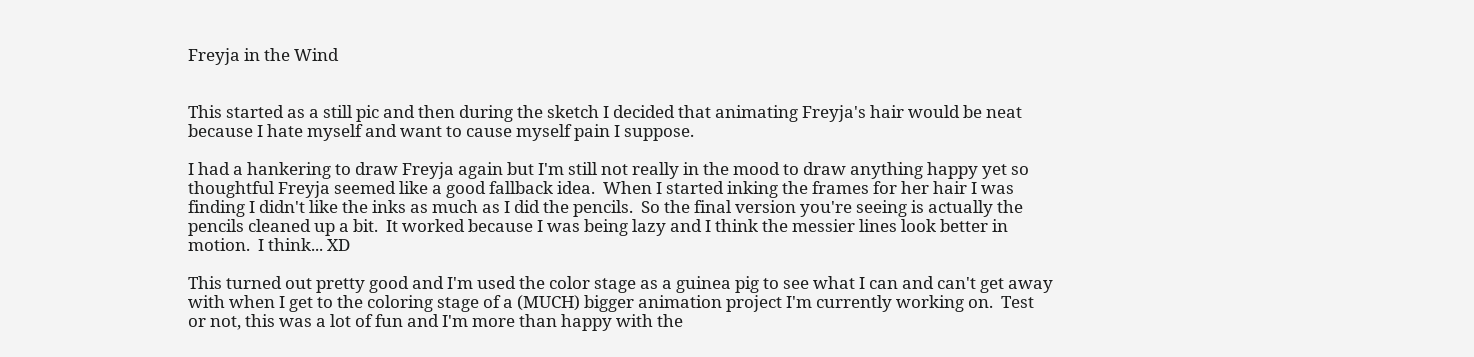Freyja in the Wind


This started as a still pic and then during the sketch I decided that animating Freyja's hair would be neat because I hate myself and want to cause myself pain I suppose.

I had a hankering to draw Freyja again but I'm still not really in the mood to draw anything happy yet so thoughtful Freyja seemed like a good fallback idea.  When I started inking the frames for her hair I was finding I didn't like the inks as much as I did the pencils.  So the final version you're seeing is actually the pencils cleaned up a bit.  It worked because I was being lazy and I think the messier lines look better in motion.  I think... XD

This turned out pretty good and I'm used the color stage as a guinea pig to see what I can and can't get away with when I get to the coloring stage of a (MUCH) bigger animation project I'm currently working on.  Test or not, this was a lot of fun and I'm more than happy with the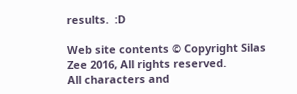results.  :D

Web site contents © Copyright Silas Zee 2016, All rights reserved.
All characters and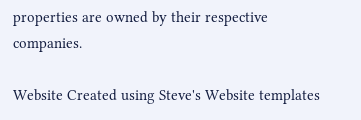properties are owned by their respective companies.

Website Created using Steve's Website templates